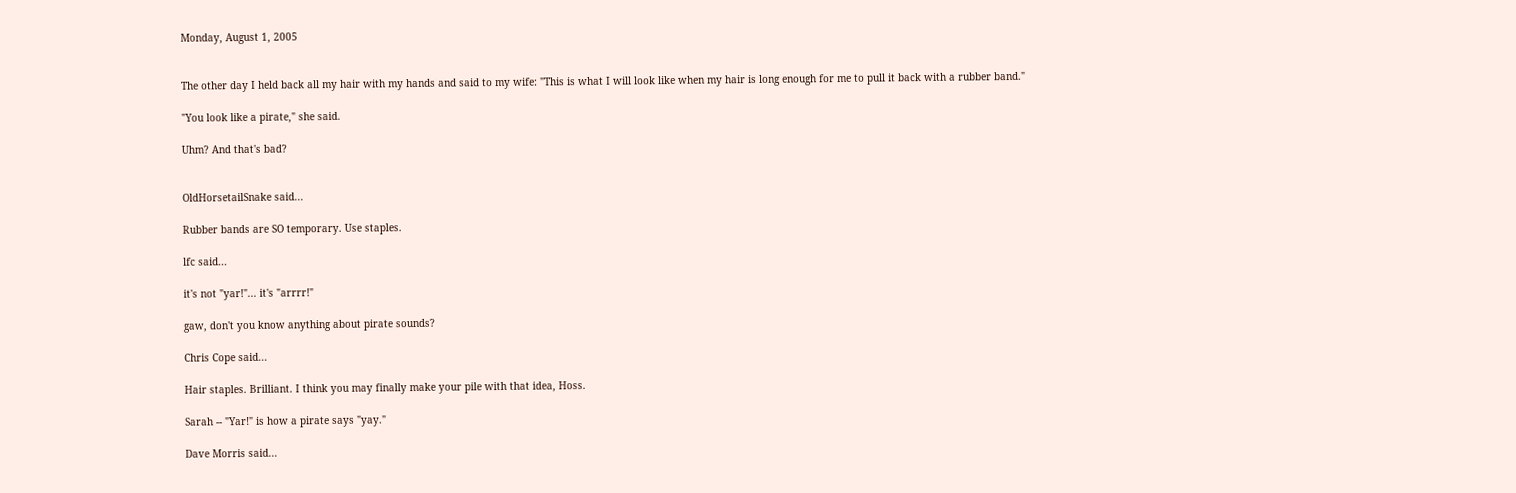Monday, August 1, 2005


The other day I held back all my hair with my hands and said to my wife: "This is what I will look like when my hair is long enough for me to pull it back with a rubber band."

"You look like a pirate," she said.

Uhm? And that's bad?


OldHorsetailSnake said...

Rubber bands are SO temporary. Use staples.

lfc said...

it's not "yar!"... it's "arrrr!"

gaw, don't you know anything about pirate sounds?

Chris Cope said...

Hair staples. Brilliant. I think you may finally make your pile with that idea, Hoss.

Sarah -- "Yar!" is how a pirate says "yay."

Dave Morris said...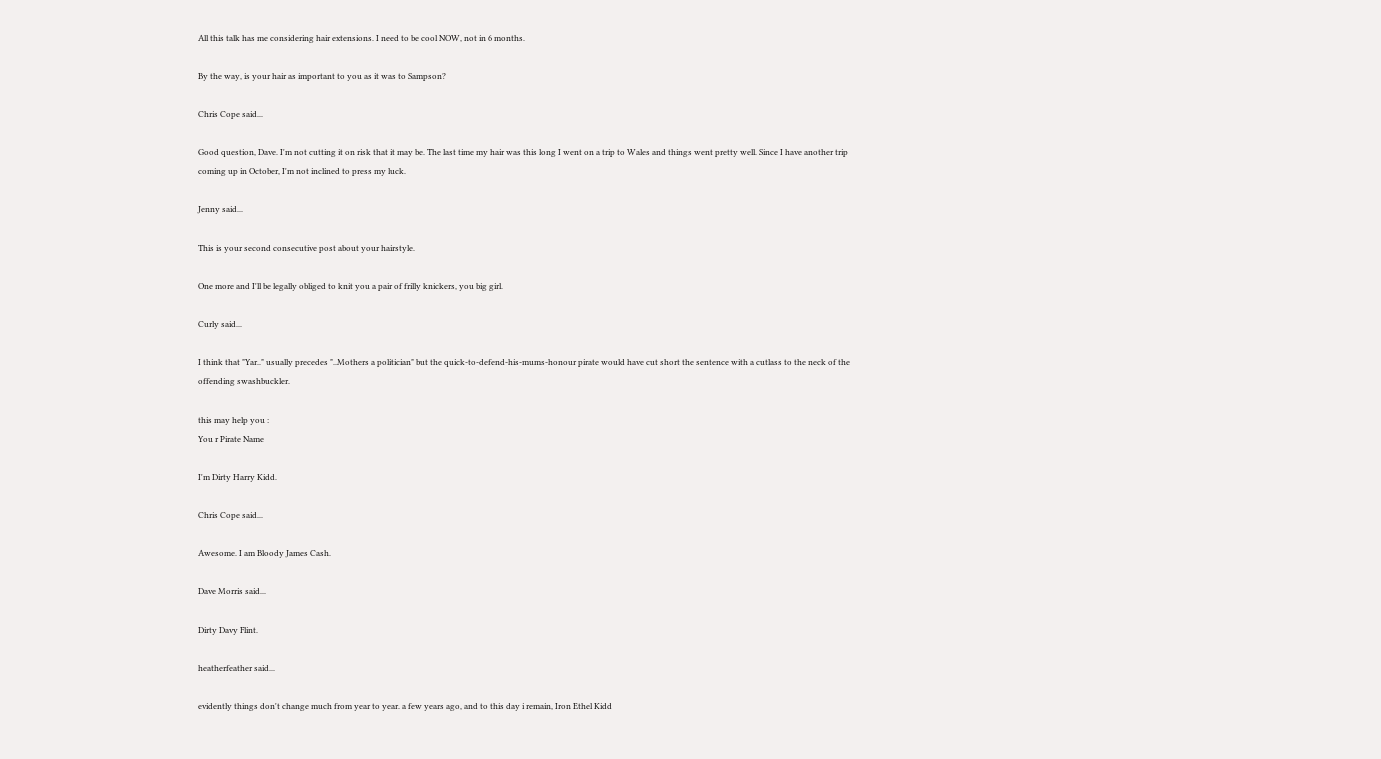All this talk has me considering hair extensions. I need to be cool NOW, not in 6 months.

By the way, is your hair as important to you as it was to Sampson?

Chris Cope said...

Good question, Dave. I'm not cutting it on risk that it may be. The last time my hair was this long I went on a trip to Wales and things went pretty well. Since I have another trip coming up in October, I'm not inclined to press my luck.

Jenny said...

This is your second consecutive post about your hairstyle.

One more and I'll be legally obliged to knit you a pair of frilly knickers, you big girl.

Curly said...

I think that "Yar.." usually precedes "..Mothers a politician" but the quick-to-defend-his-mums-honour pirate would have cut short the sentence with a cutlass to the neck of the offending swashbuckler.

this may help you :
You r Pirate Name

I'm Dirty Harry Kidd.

Chris Cope said...

Awesome. I am Bloody James Cash.

Dave Morris said...

Dirty Davy Flint.

heatherfeather said...

evidently things don't change much from year to year. a few years ago, and to this day i remain, Iron Ethel Kidd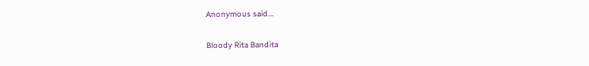Anonymous said...

Bloody Rita Bandita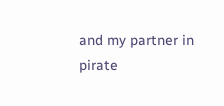and my partner in pirate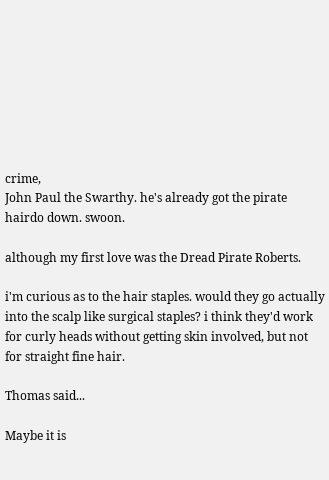crime,
John Paul the Swarthy. he's already got the pirate hairdo down. swoon.

although my first love was the Dread Pirate Roberts.

i'm curious as to the hair staples. would they go actually into the scalp like surgical staples? i think they'd work for curly heads without getting skin involved, but not for straight fine hair.

Thomas said...

Maybe it is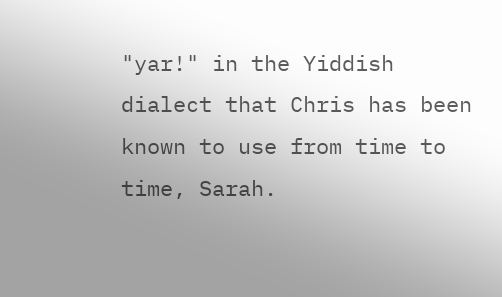"yar!" in the Yiddish dialect that Chris has been known to use from time to time, Sarah.